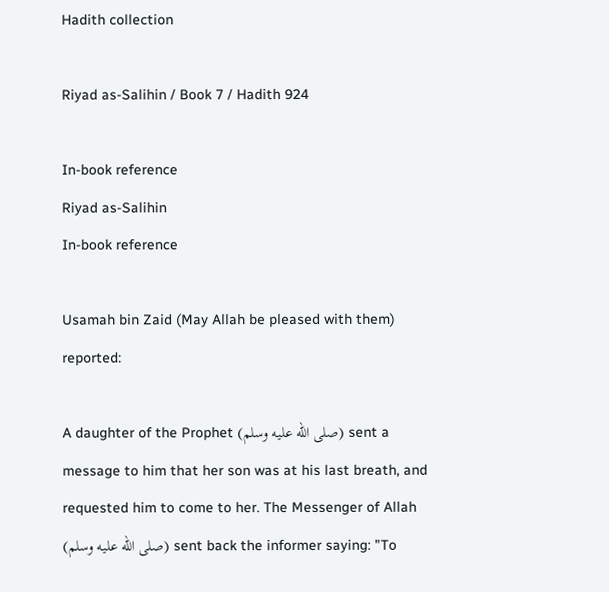Hadith collection

Riyad as-Salihin / Book 7 / Hadith 924

In-book reference
Riyad as-Salihin
In-book reference

Usamah bin Zaid (May Allah be pleased with them) reported:

A daughter of the Prophet (صلى الله عليه وسلم) sent a message to him that her son was at his last breath, and requested him to come to her. The Messenger of Allah (صلى الله عليه وسلم) sent back the informer saying: "To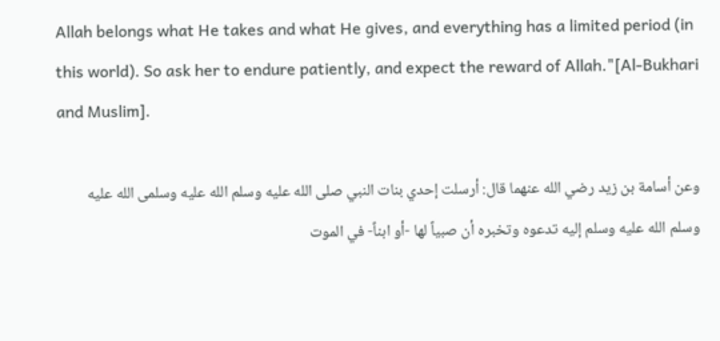Allah belongs what He takes and what He gives, and everything has a limited period (in this world). So ask her to endure patiently, and expect the reward of Allah."[Al-Bukhari and Muslim].

وعن أسامة بن زيد رضي الله عنهما قال: أرسلت إحدي بنات النبي صلى الله عليه وسلم الله عليه وسلمى الله عليه وسلم الله عليه وسلم إليه تدعوه وتخبره أن صبياً لها -أو ابناً- في الموت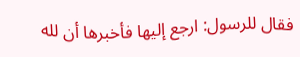فقال للرسول: ارجع إليها فأخبرها أن لله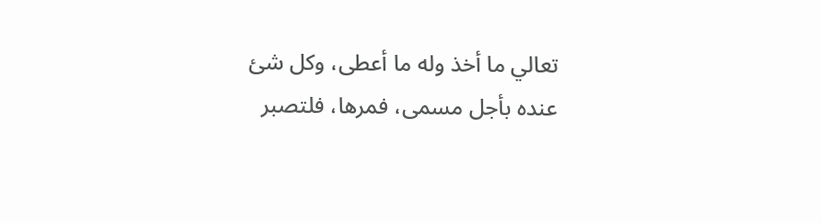تعالي ما أخذ وله ما أعطى، وكل شئ عنده بأجل مسمى، فمرها، فلتصبر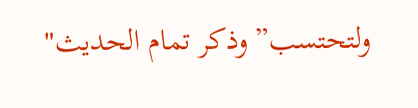ولتحتسب” وذكر تمام الحديث"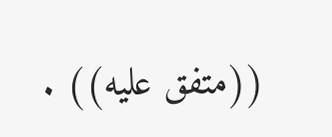((متفق عليه)) .